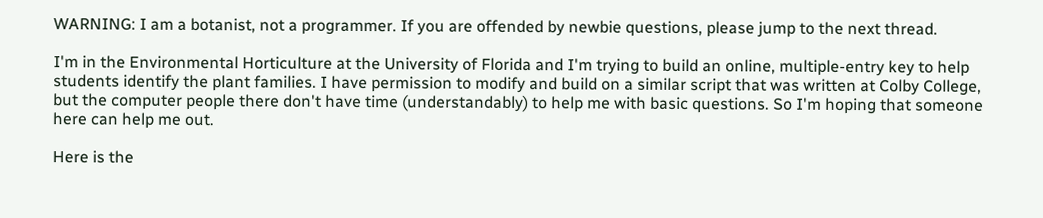WARNING: I am a botanist, not a programmer. If you are offended by newbie questions, please jump to the next thread.

I'm in the Environmental Horticulture at the University of Florida and I'm trying to build an online, multiple-entry key to help students identify the plant families. I have permission to modify and build on a similar script that was written at Colby College, but the computer people there don't have time (understandably) to help me with basic questions. So I'm hoping that someone here can help me out.

Here is the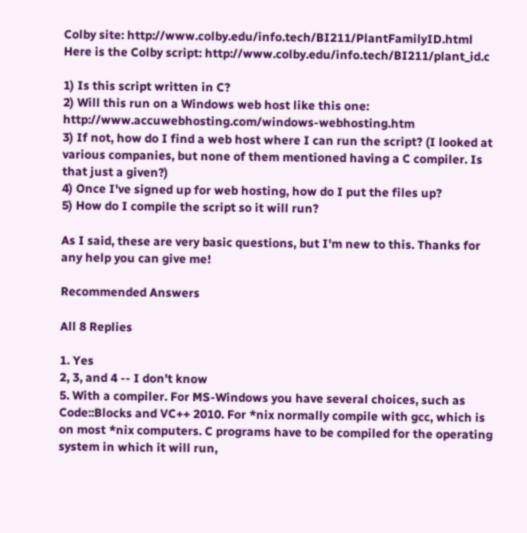Colby site: http://www.colby.edu/info.tech/BI211/PlantFamilyID.html
Here is the Colby script: http://www.colby.edu/info.tech/BI211/plant_id.c

1) Is this script written in C?
2) Will this run on a Windows web host like this one: http://www.accuwebhosting.com/windows-webhosting.htm
3) If not, how do I find a web host where I can run the script? (I looked at various companies, but none of them mentioned having a C compiler. Is that just a given?)
4) Once I've signed up for web hosting, how do I put the files up?
5) How do I compile the script so it will run?

As I said, these are very basic questions, but I'm new to this. Thanks for any help you can give me!

Recommended Answers

All 8 Replies

1. Yes
2, 3, and 4 -- I don't know
5. With a compiler. For MS-Windows you have several choices, such as Code::Blocks and VC++ 2010. For *nix normally compile with gcc, which is on most *nix computers. C programs have to be compiled for the operating system in which it will run,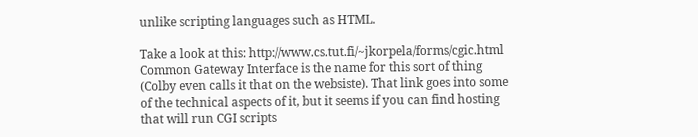unlike scripting languages such as HTML.

Take a look at this: http://www.cs.tut.fi/~jkorpela/forms/cgic.html Common Gateway Interface is the name for this sort of thing (Colby even calls it that on the websiste). That link goes into some of the technical aspects of it, but it seems if you can find hosting that will run CGI scripts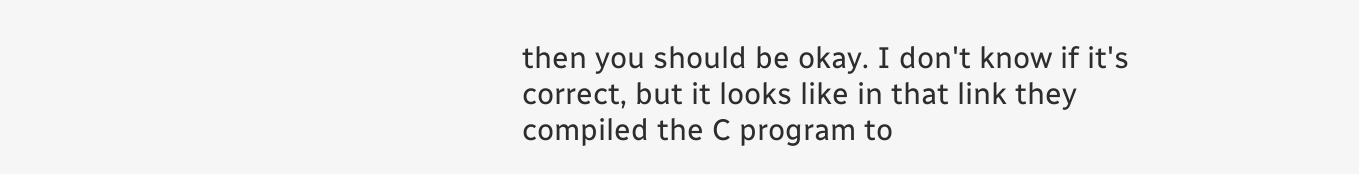then you should be okay. I don't know if it's correct, but it looks like in that link they compiled the C program to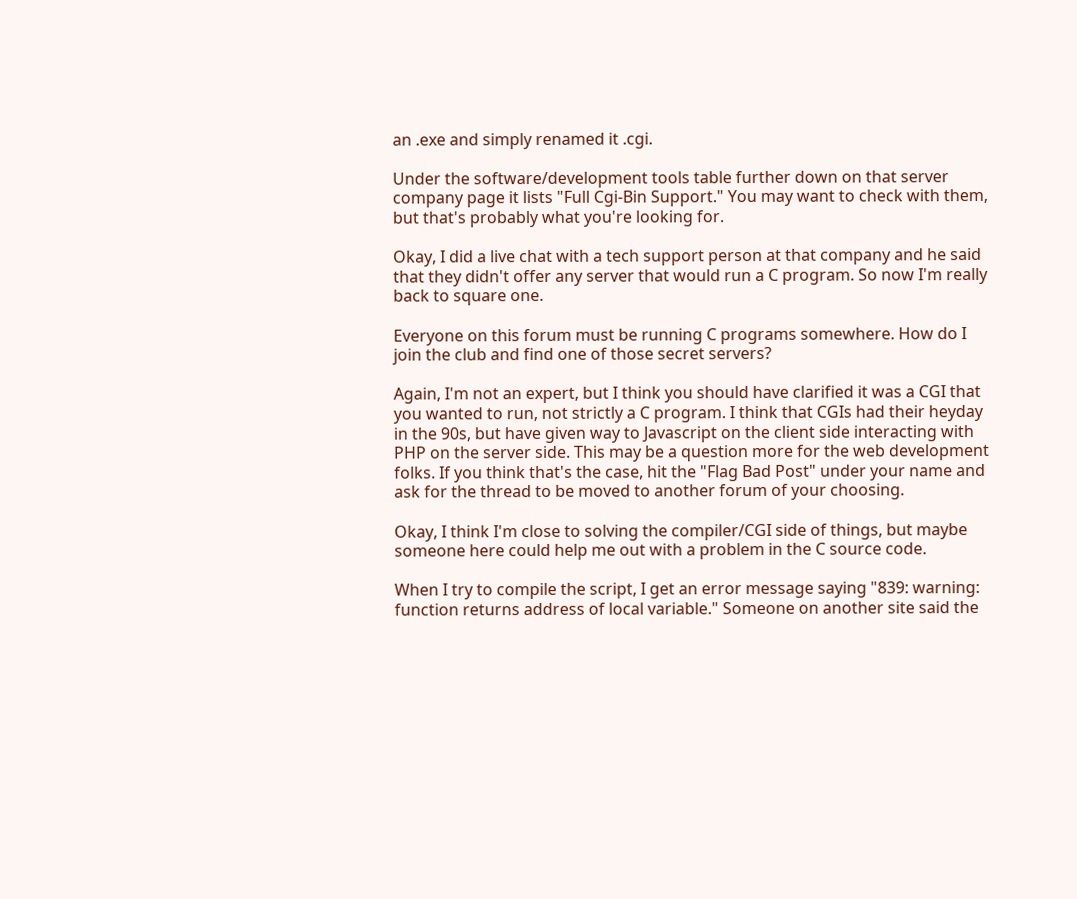an .exe and simply renamed it .cgi.

Under the software/development tools table further down on that server company page it lists "Full Cgi-Bin Support." You may want to check with them, but that's probably what you're looking for.

Okay, I did a live chat with a tech support person at that company and he said that they didn't offer any server that would run a C program. So now I'm really back to square one.

Everyone on this forum must be running C programs somewhere. How do I join the club and find one of those secret servers?

Again, I'm not an expert, but I think you should have clarified it was a CGI that you wanted to run, not strictly a C program. I think that CGIs had their heyday in the 90s, but have given way to Javascript on the client side interacting with PHP on the server side. This may be a question more for the web development folks. If you think that's the case, hit the "Flag Bad Post" under your name and ask for the thread to be moved to another forum of your choosing.

Okay, I think I'm close to solving the compiler/CGI side of things, but maybe someone here could help me out with a problem in the C source code.

When I try to compile the script, I get an error message saying "839: warning: function returns address of local variable." Someone on another site said the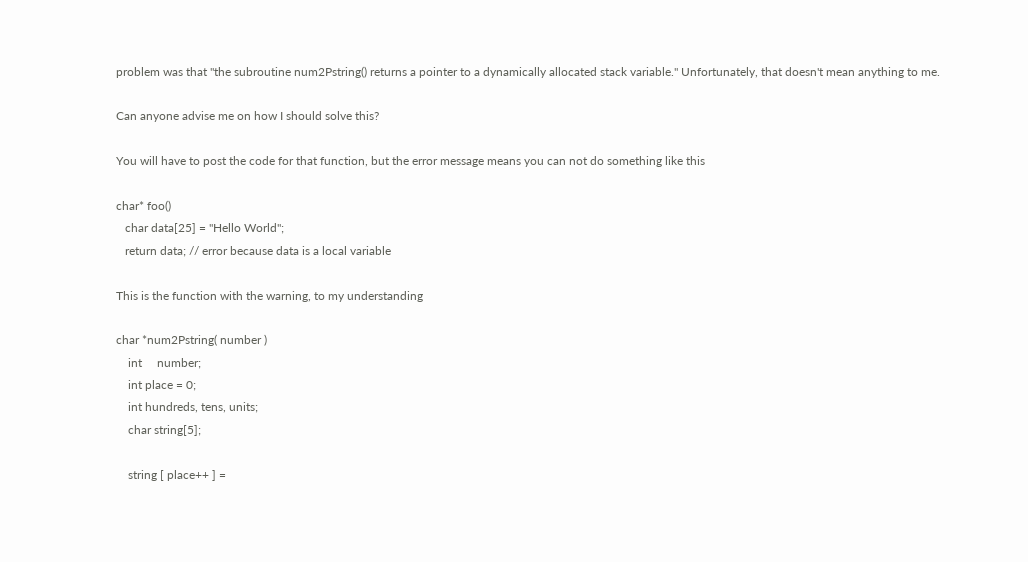problem was that "the subroutine num2Pstring() returns a pointer to a dynamically allocated stack variable." Unfortunately, that doesn't mean anything to me.

Can anyone advise me on how I should solve this?

You will have to post the code for that function, but the error message means you can not do something like this

char* foo()
   char data[25] = "Hello World";
   return data; // error because data is a local variable

This is the function with the warning, to my understanding

char *num2Pstring( number )
    int     number;
    int place = 0;
    int hundreds, tens, units;
    char string[5];

    string [ place++ ] =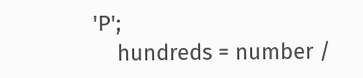'P';
    hundreds = number /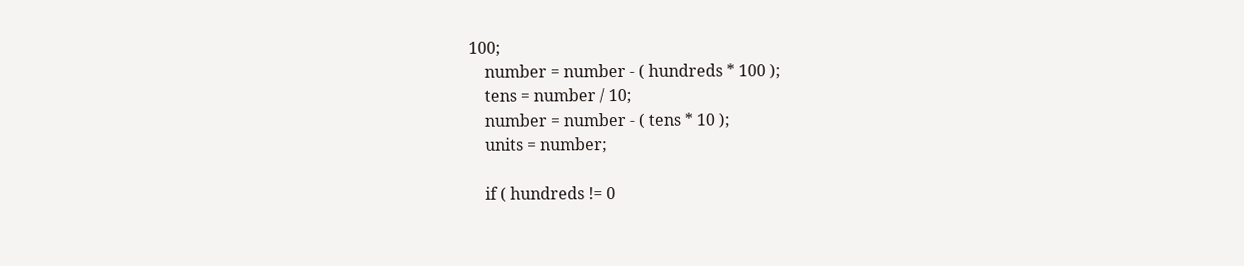100;
    number = number - ( hundreds * 100 );
    tens = number / 10;
    number = number - ( tens * 10 );
    units = number;

    if ( hundreds != 0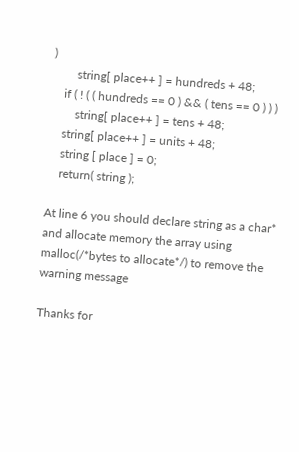)
        string[ place++ ] = hundreds + 48;
    if ( ! ( ( hundreds == 0 ) && ( tens == 0 ) ) )
        string[ place++ ] = tens + 48;
    string[ place++ ] = units + 48;
    string [ place ] = 0;
    return( string );

At line 6 you should declare string as a char* and allocate memory the array using malloc(/*bytes to allocate*/) to remove the warning message

Thanks for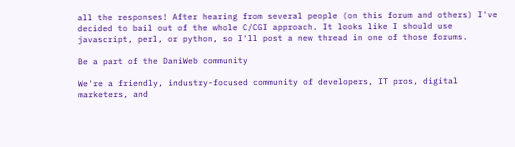all the responses! After hearing from several people (on this forum and others) I've decided to bail out of the whole C/CGI approach. It looks like I should use javascript, perl, or python, so I'll post a new thread in one of those forums.

Be a part of the DaniWeb community

We're a friendly, industry-focused community of developers, IT pros, digital marketers, and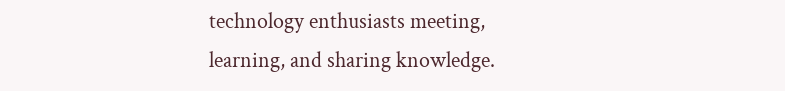technology enthusiasts meeting, learning, and sharing knowledge.